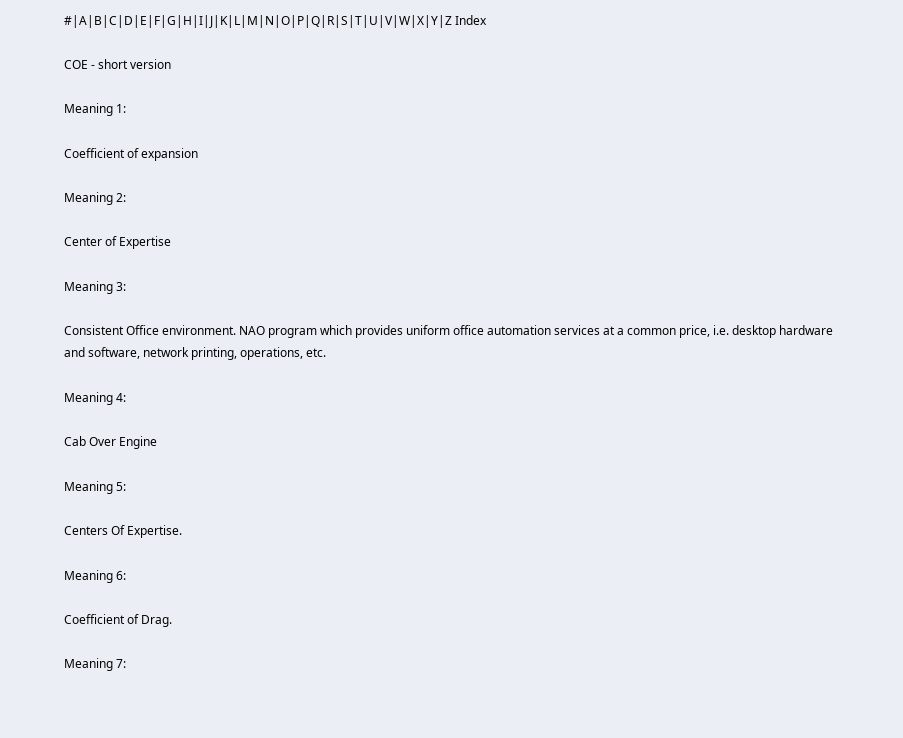#|A|B|C|D|E|F|G|H|I|J|K|L|M|N|O|P|Q|R|S|T|U|V|W|X|Y|Z Index

COE - short version

Meaning 1:

Coefficient of expansion

Meaning 2:

Center of Expertise

Meaning 3:

Consistent Office environment. NAO program which provides uniform office automation services at a common price, i.e. desktop hardware and software, network printing, operations, etc.

Meaning 4:

Cab Over Engine

Meaning 5:

Centers Of Expertise.

Meaning 6:

Coefficient of Drag.

Meaning 7: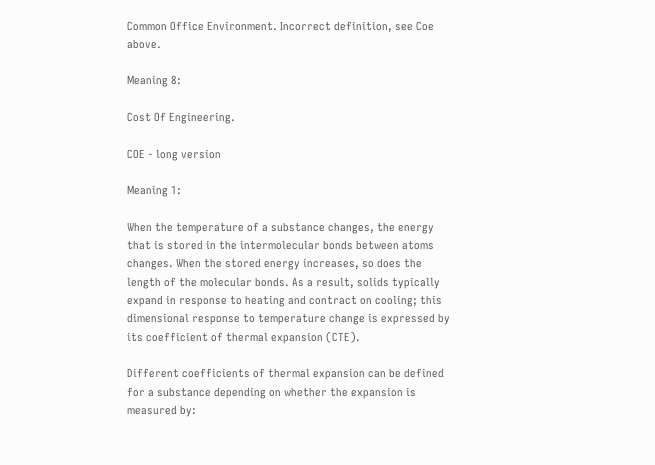Common Office Environment. Incorrect definition, see Coe above.

Meaning 8:

Cost Of Engineering.

COE - long version

Meaning 1:

When the temperature of a substance changes, the energy that is stored in the intermolecular bonds between atoms changes. When the stored energy increases, so does the length of the molecular bonds. As a result, solids typically expand in response to heating and contract on cooling; this dimensional response to temperature change is expressed by its coefficient of thermal expansion (CTE).

Different coefficients of thermal expansion can be defined for a substance depending on whether the expansion is measured by: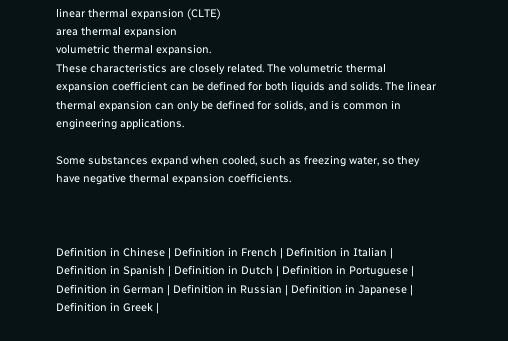linear thermal expansion (CLTE)
area thermal expansion
volumetric thermal expansion.
These characteristics are closely related. The volumetric thermal expansion coefficient can be defined for both liquids and solids. The linear thermal expansion can only be defined for solids, and is common in engineering applications.

Some substances expand when cooled, such as freezing water, so they have negative thermal expansion coefficients.



Definition in Chinese | Definition in French | Definition in Italian | Definition in Spanish | Definition in Dutch | Definition in Portuguese | Definition in German | Definition in Russian | Definition in Japanese | Definition in Greek |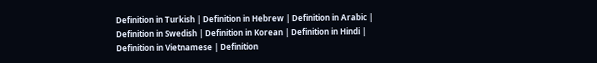Definition in Turkish | Definition in Hebrew | Definition in Arabic | Definition in Swedish | Definition in Korean | Definition in Hindi | Definition in Vietnamese | Definition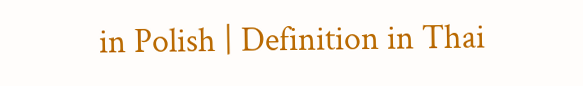in Polish | Definition in Thai